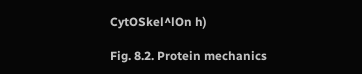CytOSkel^lOn h)

Fig. 8.2. Protein mechanics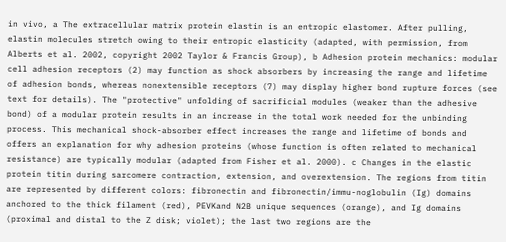in vivo, a The extracellular matrix protein elastin is an entropic elastomer. After pulling, elastin molecules stretch owing to their entropic elasticity (adapted, with permission, from Alberts et al. 2002, copyright 2002 Taylor & Francis Group), b Adhesion protein mechanics: modular cell adhesion receptors (2) may function as shock absorbers by increasing the range and lifetime of adhesion bonds, whereas nonextensible receptors (7) may display higher bond rupture forces (see text for details). The "protective" unfolding of sacrificial modules (weaker than the adhesive bond) of a modular protein results in an increase in the total work needed for the unbinding process. This mechanical shock-absorber effect increases the range and lifetime of bonds and offers an explanation for why adhesion proteins (whose function is often related to mechanical resistance) are typically modular (adapted from Fisher et al. 2000). c Changes in the elastic protein titin during sarcomere contraction, extension, and overextension. The regions from titin are represented by different colors: fibronectin and fibronectin/immu-noglobulin (Ig) domains anchored to the thick filament (red), PEVKand N2B unique sequences (orange), and Ig domains (proximal and distal to the Z disk; violet); the last two regions are the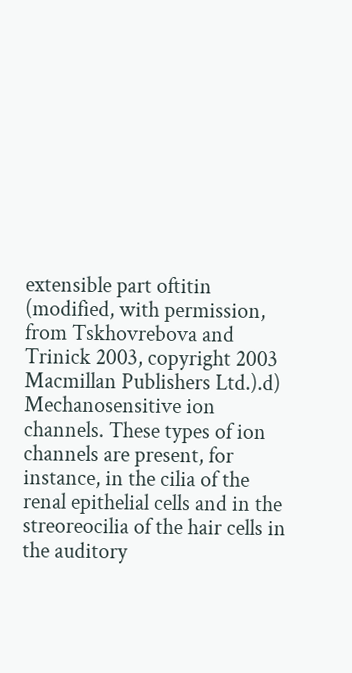extensible part oftitin (modified, with permission, from Tskhovrebova and Trinick 2003, copyright 2003 Macmillan Publishers Ltd.).d) Mechanosensitive ion channels. These types of ion channels are present, for instance, in the cilia of the renal epithelial cells and in the streoreocilia of the hair cells in the auditory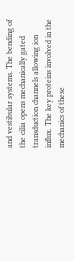and vestibular systems. The bending of the cilia opens mechanically gated transduction channels allowing ion influx. The key proteins involved in the mechanics of these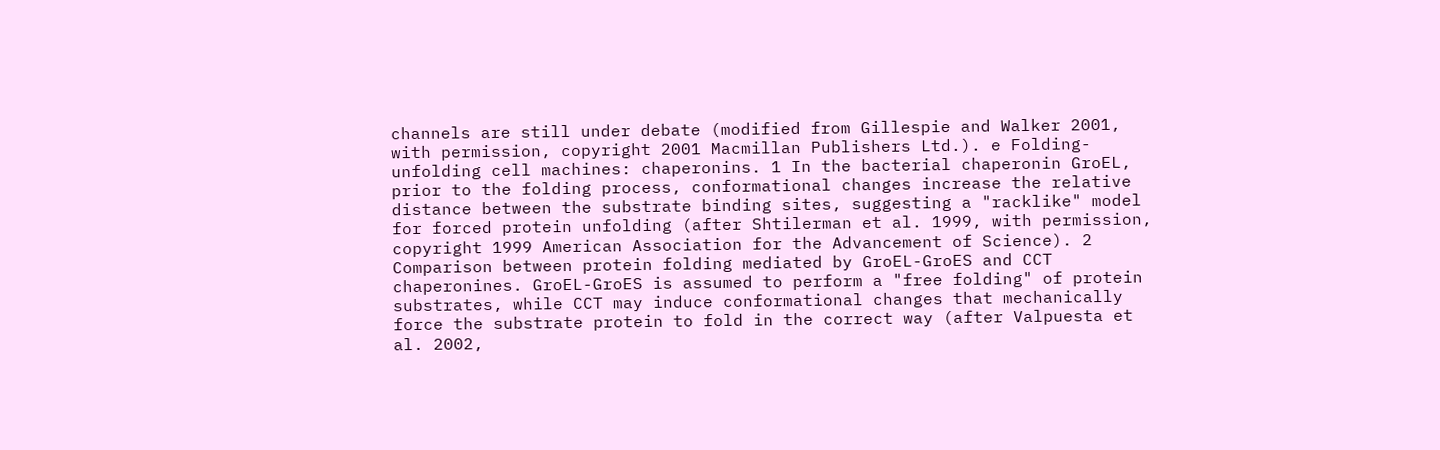channels are still under debate (modified from Gillespie and Walker 2001, with permission, copyright 2001 Macmillan Publishers Ltd.). e Folding-unfolding cell machines: chaperonins. 1 In the bacterial chaperonin GroEL, prior to the folding process, conformational changes increase the relative distance between the substrate binding sites, suggesting a "racklike" model for forced protein unfolding (after Shtilerman et al. 1999, with permission, copyright 1999 American Association for the Advancement of Science). 2 Comparison between protein folding mediated by GroEL-GroES and CCT chaperonines. GroEL-GroES is assumed to perform a "free folding" of protein substrates, while CCT may induce conformational changes that mechanically force the substrate protein to fold in the correct way (after Valpuesta et al. 2002,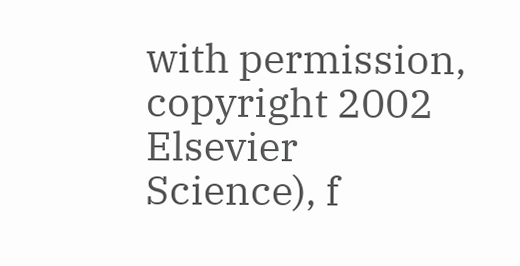with permission, copyright 2002 Elsevier Science), f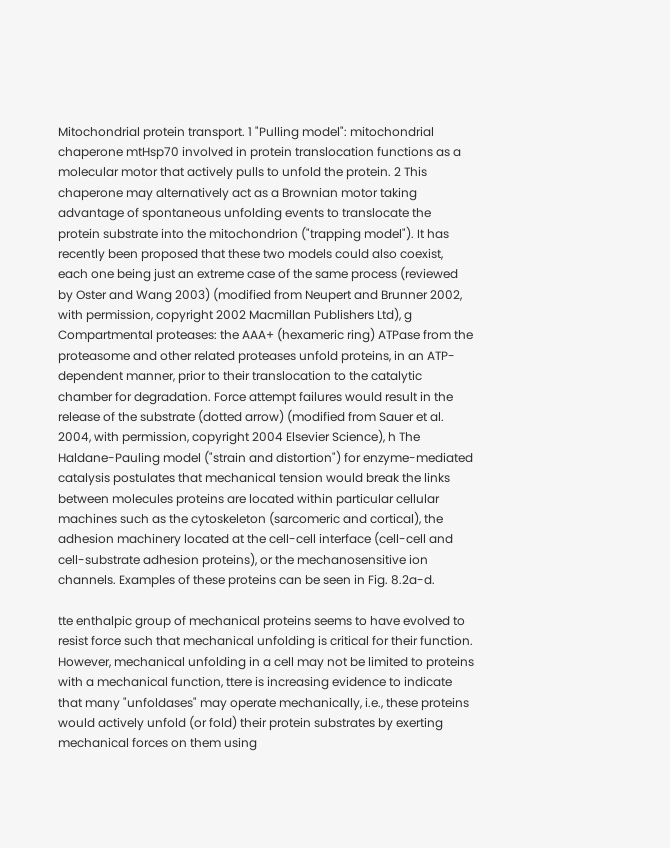Mitochondrial protein transport. 1 "Pulling model": mitochondrial chaperone mtHsp70 involved in protein translocation functions as a molecular motor that actively pulls to unfold the protein. 2 This chaperone may alternatively act as a Brownian motor taking advantage of spontaneous unfolding events to translocate the protein substrate into the mitochondrion ("trapping model"). It has recently been proposed that these two models could also coexist, each one being just an extreme case of the same process (reviewed by Oster and Wang 2003) (modified from Neupert and Brunner 2002, with permission, copyright 2002 Macmillan Publishers Ltd), g Compartmental proteases: the AAA+ (hexameric ring) ATPase from the proteasome and other related proteases unfold proteins, in an ATP-dependent manner, prior to their translocation to the catalytic chamber for degradation. Force attempt failures would result in the release of the substrate (dotted arrow) (modified from Sauer et al. 2004, with permission, copyright 2004 Elsevier Science), h The Haldane-Pauling model ("strain and distortion") for enzyme-mediated catalysis postulates that mechanical tension would break the links between molecules proteins are located within particular cellular machines such as the cytoskeleton (sarcomeric and cortical), the adhesion machinery located at the cell-cell interface (cell-cell and cell-substrate adhesion proteins), or the mechanosensitive ion channels. Examples of these proteins can be seen in Fig. 8.2a-d.

tte enthalpic group of mechanical proteins seems to have evolved to resist force such that mechanical unfolding is critical for their function. However, mechanical unfolding in a cell may not be limited to proteins with a mechanical function, ttere is increasing evidence to indicate that many "unfoldases" may operate mechanically, i.e., these proteins would actively unfold (or fold) their protein substrates by exerting mechanical forces on them using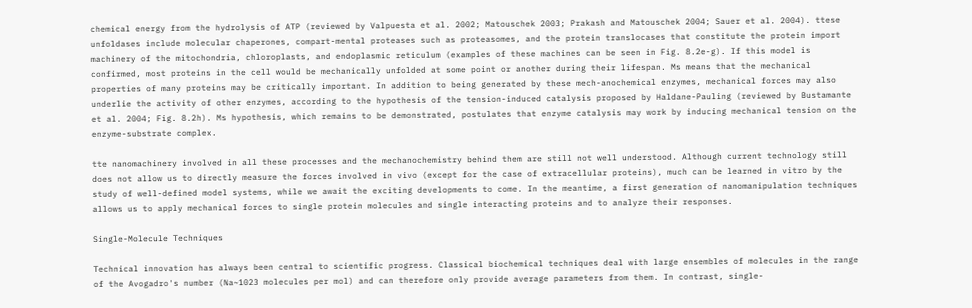chemical energy from the hydrolysis of ATP (reviewed by Valpuesta et al. 2002; Matouschek 2003; Prakash and Matouschek 2004; Sauer et al. 2004). ttese unfoldases include molecular chaperones, compart-mental proteases such as proteasomes, and the protein translocases that constitute the protein import machinery of the mitochondria, chloroplasts, and endoplasmic reticulum (examples of these machines can be seen in Fig. 8.2e-g). If this model is confirmed, most proteins in the cell would be mechanically unfolded at some point or another during their lifespan. Ms means that the mechanical properties of many proteins may be critically important. In addition to being generated by these mech-anochemical enzymes, mechanical forces may also underlie the activity of other enzymes, according to the hypothesis of the tension-induced catalysis proposed by Haldane-Pauling (reviewed by Bustamante et al. 2004; Fig. 8.2h). Ms hypothesis, which remains to be demonstrated, postulates that enzyme catalysis may work by inducing mechanical tension on the enzyme-substrate complex.

tte nanomachinery involved in all these processes and the mechanochemistry behind them are still not well understood. Although current technology still does not allow us to directly measure the forces involved in vivo (except for the case of extracellular proteins), much can be learned in vitro by the study of well-defined model systems, while we await the exciting developments to come. In the meantime, a first generation of nanomanipulation techniques allows us to apply mechanical forces to single protein molecules and single interacting proteins and to analyze their responses.

Single-Molecule Techniques

Technical innovation has always been central to scientific progress. Classical biochemical techniques deal with large ensembles of molecules in the range of the Avogadro's number (Na~1023 molecules per mol) and can therefore only provide average parameters from them. In contrast, single-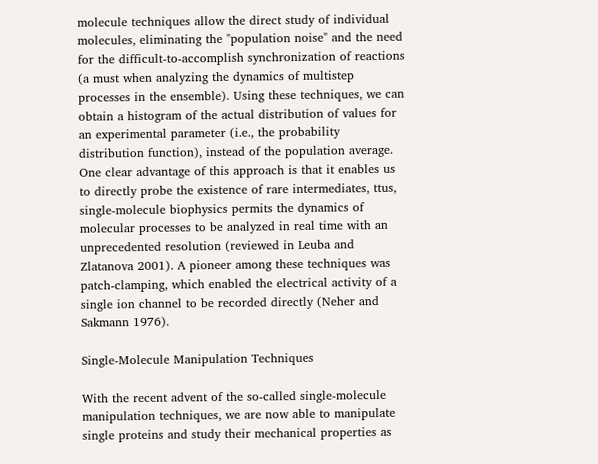molecule techniques allow the direct study of individual molecules, eliminating the "population noise" and the need for the difficult-to-accomplish synchronization of reactions (a must when analyzing the dynamics of multistep processes in the ensemble). Using these techniques, we can obtain a histogram of the actual distribution of values for an experimental parameter (i.e., the probability distribution function), instead of the population average. One clear advantage of this approach is that it enables us to directly probe the existence of rare intermediates, ttus, single-molecule biophysics permits the dynamics of molecular processes to be analyzed in real time with an unprecedented resolution (reviewed in Leuba and Zlatanova 2001). A pioneer among these techniques was patch-clamping, which enabled the electrical activity of a single ion channel to be recorded directly (Neher and Sakmann 1976).

Single-Molecule Manipulation Techniques

With the recent advent of the so-called single-molecule manipulation techniques, we are now able to manipulate single proteins and study their mechanical properties as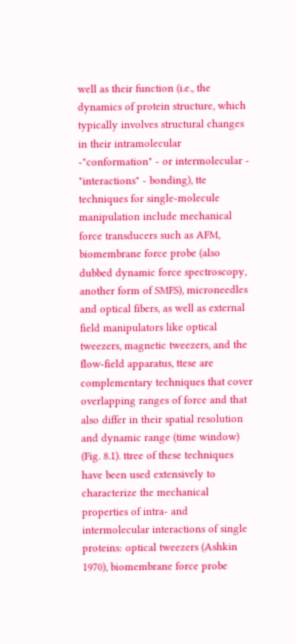well as their function (i.e., the dynamics of protein structure, which typically involves structural changes in their intramolecular -"conformation" - or intermolecular - "interactions" - bonding), tte techniques for single-molecule manipulation include mechanical force transducers such as AFM, biomembrane force probe (also dubbed dynamic force spectroscopy, another form of SMFS), microneedles and optical fibers, as well as external field manipulators like optical tweezers, magnetic tweezers, and the flow-field apparatus, ttese are complementary techniques that cover overlapping ranges of force and that also differ in their spatial resolution and dynamic range (time window) (Fig. 8.1). ttree of these techniques have been used extensively to characterize the mechanical properties of intra- and intermolecular interactions of single proteins: optical tweezers (Ashkin 1970), biomembrane force probe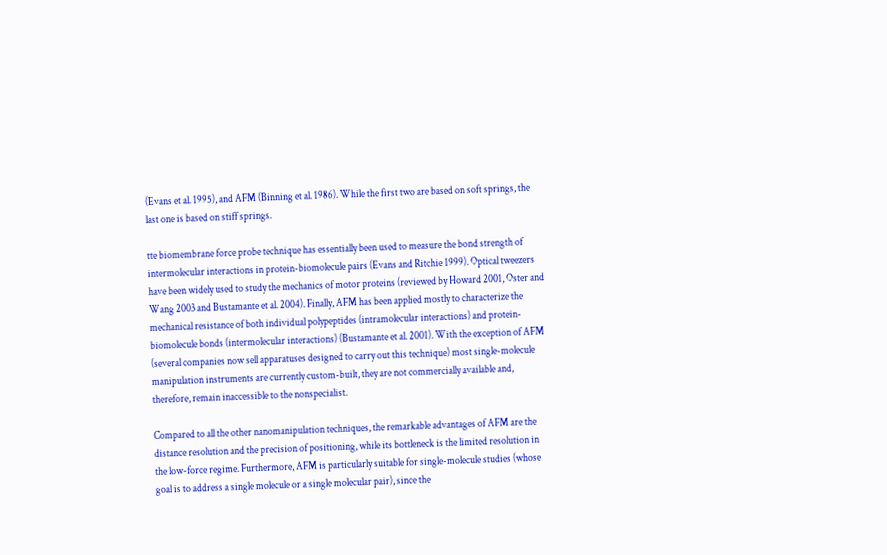(Evans et al. 1995), and AFM (Binning et al. 1986). While the first two are based on soft springs, the last one is based on stiff springs.

tte biomembrane force probe technique has essentially been used to measure the bond strength of intermolecular interactions in protein-biomolecule pairs (Evans and Ritchie 1999). Optical tweezers have been widely used to study the mechanics of motor proteins (reviewed by Howard 2001, Oster and Wang 2003 and Bustamante et al. 2004). Finally, AFM has been applied mostly to characterize the mechanical resistance of both individual polypeptides (intramolecular interactions) and protein-biomolecule bonds (intermolecular interactions) (Bustamante et al. 2001). With the exception of AFM (several companies now sell apparatuses designed to carry out this technique) most single-molecule manipulation instruments are currently custom-built, they are not commercially available and, therefore, remain inaccessible to the nonspecialist.

Compared to all the other nanomanipulation techniques, the remarkable advantages of AFM are the distance resolution and the precision of positioning, while its bottleneck is the limited resolution in the low-force regime. Furthermore, AFM is particularly suitable for single-molecule studies (whose goal is to address a single molecule or a single molecular pair), since the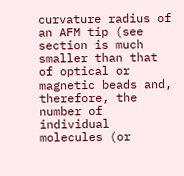curvature radius of an AFM tip (see section is much smaller than that of optical or magnetic beads and, therefore, the number of individual molecules (or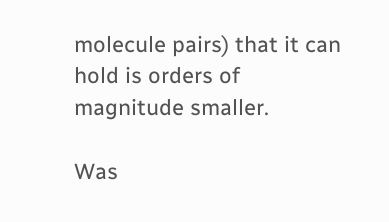molecule pairs) that it can hold is orders of magnitude smaller.

Was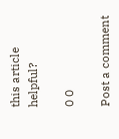this article helpful?

0 0

Post a comment